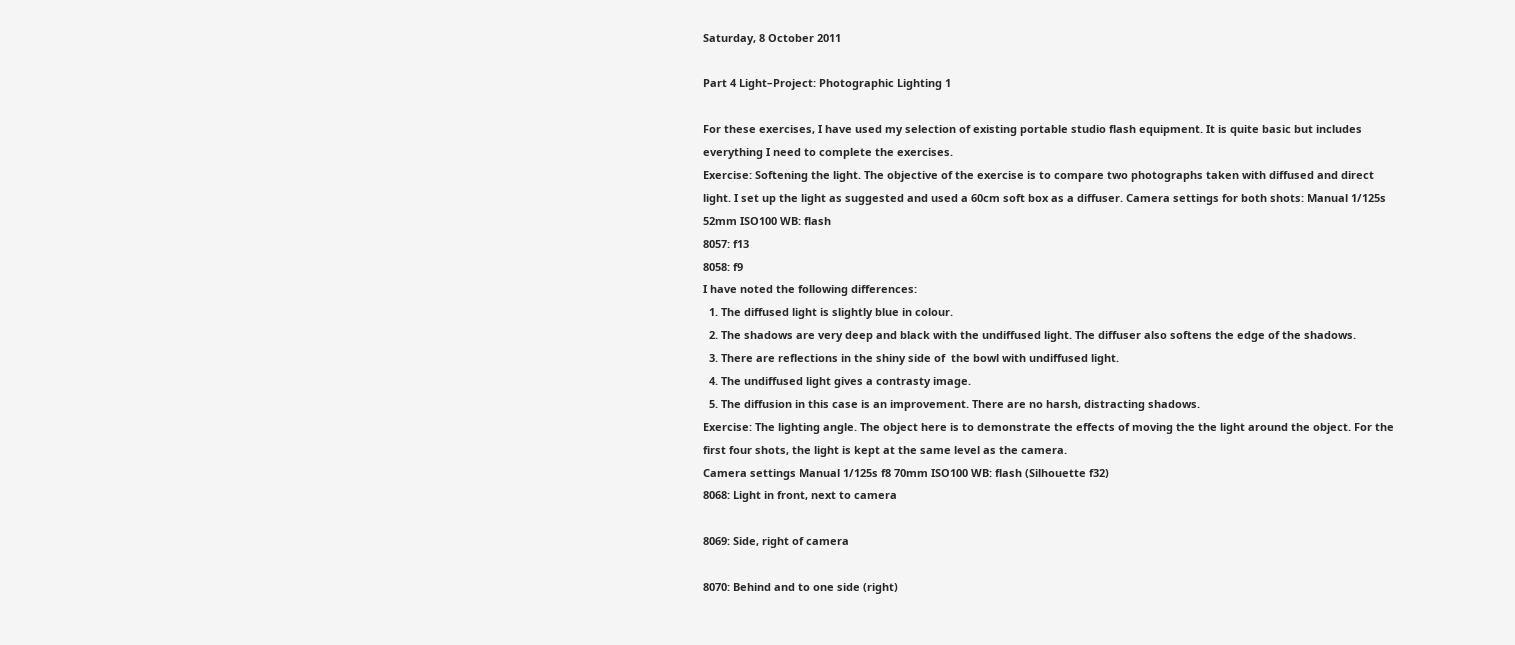Saturday, 8 October 2011

Part 4 Light–Project: Photographic Lighting 1

For these exercises, I have used my selection of existing portable studio flash equipment. It is quite basic but includes everything I need to complete the exercises.
Exercise: Softening the light. The objective of the exercise is to compare two photographs taken with diffused and direct light. I set up the light as suggested and used a 60cm soft box as a diffuser. Camera settings for both shots: Manual 1/125s 52mm ISO100 WB: flash
8057: f13
8058: f9
I have noted the following differences:
  1. The diffused light is slightly blue in colour.
  2. The shadows are very deep and black with the undiffused light. The diffuser also softens the edge of the shadows.
  3. There are reflections in the shiny side of  the bowl with undiffused light.
  4. The undiffused light gives a contrasty image.
  5. The diffusion in this case is an improvement. There are no harsh, distracting shadows.
Exercise: The lighting angle. The object here is to demonstrate the effects of moving the the light around the object. For the first four shots, the light is kept at the same level as the camera.
Camera settings Manual 1/125s f8 70mm ISO100 WB: flash (Silhouette f32)
8068: Light in front, next to camera

8069: Side, right of camera

8070: Behind and to one side (right)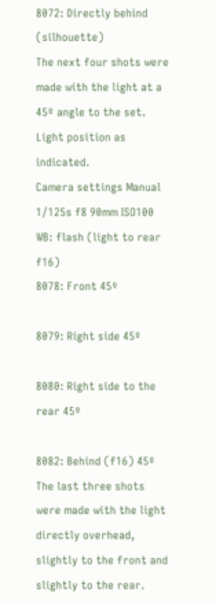8072: Directly behind (silhouette)
The next four shots were made with the light at a 45º angle to the set. Light position as indicated.
Camera settings Manual 1/125s f8 90mm ISO100 WB: flash (light to rear f16)
8078: Front 45º

8079: Right side 45º

8080: Right side to the rear 45º

8082: Behind (f16) 45º
The last three shots were made with the light directly overhead, slightly to the front and slightly to the rear.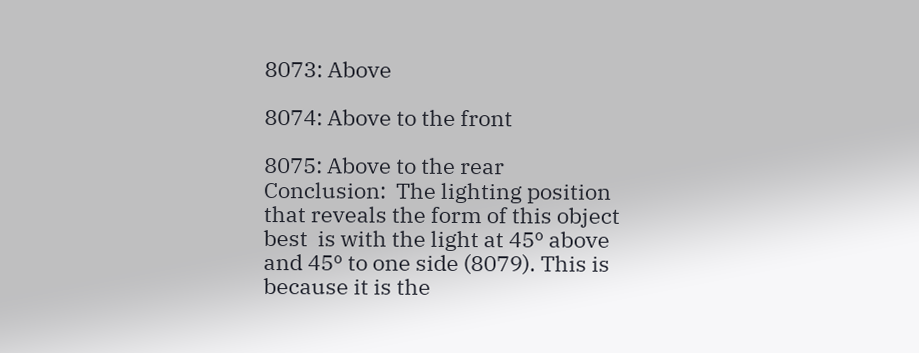8073: Above

8074: Above to the front

8075: Above to the rear
Conclusion:  The lighting position that reveals the form of this object best  is with the light at 45º above and 45º to one side (8079). This is because it is the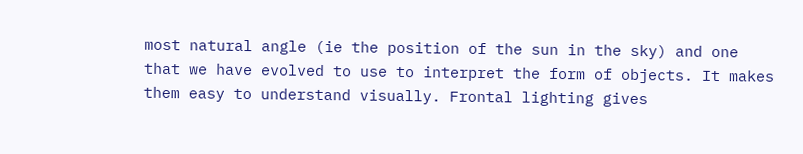most natural angle (ie the position of the sun in the sky) and one that we have evolved to use to interpret the form of objects. It makes them easy to understand visually. Frontal lighting gives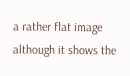a rather flat image although it shows the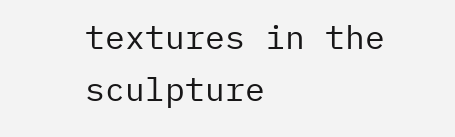textures in the sculpture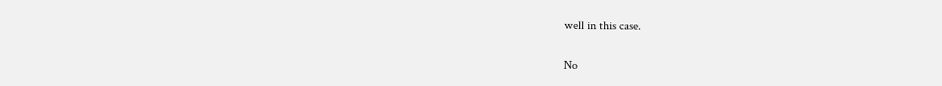well in this case.

No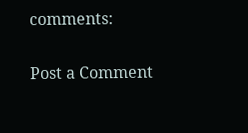comments:

Post a Comment